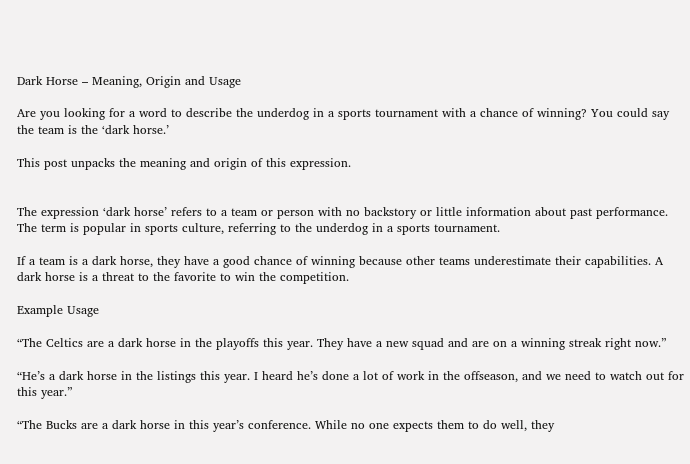Dark Horse – Meaning, Origin and Usage

Are you looking for a word to describe the underdog in a sports tournament with a chance of winning? You could say the team is the ‘dark horse.’

This post unpacks the meaning and origin of this expression.


The expression ‘dark horse’ refers to a team or person with no backstory or little information about past performance. The term is popular in sports culture, referring to the underdog in a sports tournament.

If a team is a dark horse, they have a good chance of winning because other teams underestimate their capabilities. A dark horse is a threat to the favorite to win the competition.

Example Usage

“The Celtics are a dark horse in the playoffs this year. They have a new squad and are on a winning streak right now.”

“He’s a dark horse in the listings this year. I heard he’s done a lot of work in the offseason, and we need to watch out for this year.”

“The Bucks are a dark horse in this year’s conference. While no one expects them to do well, they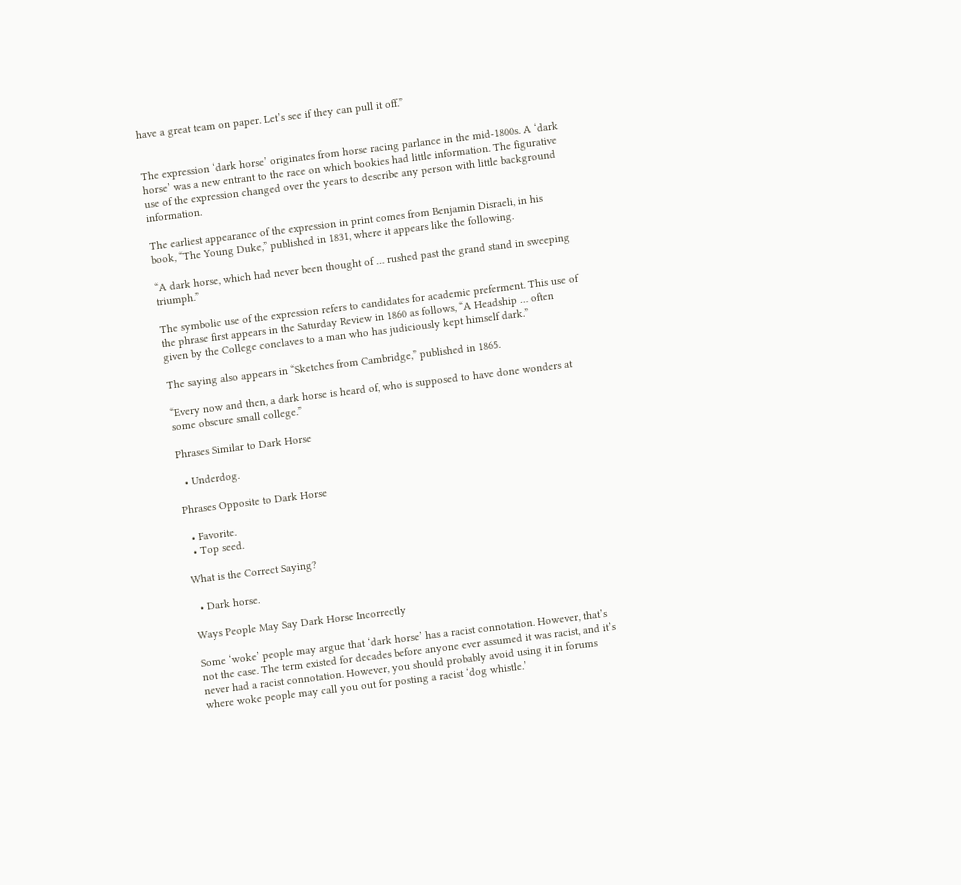have a great team on paper. Let’s see if they can pull it off.”


The expression ‘dark horse’ originates from horse racing parlance in the mid-1800s. A ‘dark horse’ was a new entrant to the race on which bookies had little information. The figurative use of the expression changed over the years to describe any person with little background information.

The earliest appearance of the expression in print comes from Benjamin Disraeli, in his book, “The Young Duke,” published in 1831, where it appears like the following.

“A dark horse, which had never been thought of … rushed past the grand stand in sweeping triumph.”

The symbolic use of the expression refers to candidates for academic preferment. This use of the phrase first appears in the Saturday Review in 1860 as follows, “A Headship … often given by the College conclaves to a man who has judiciously kept himself dark.”

The saying also appears in “Sketches from Cambridge,” published in 1865.

“Every now and then, a dark horse is heard of, who is supposed to have done wonders at some obscure small college.”

Phrases Similar to Dark Horse

  • Underdog.

Phrases Opposite to Dark Horse

  • Favorite.
  • Top seed.

What is the Correct Saying?

  • Dark horse.

Ways People May Say Dark Horse Incorrectly

Some ‘woke’ people may argue that ‘dark horse’ has a racist connotation. However, that’s not the case. The term existed for decades before anyone ever assumed it was racist, and it’s never had a racist connotation. However, you should probably avoid using it in forums where woke people may call you out for posting a racist ‘dog whistle.’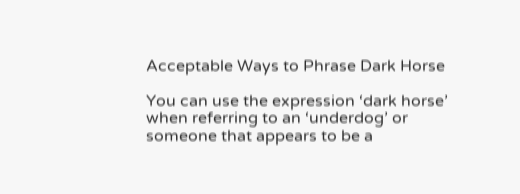Acceptable Ways to Phrase Dark Horse

You can use the expression ‘dark horse’ when referring to an ‘underdog’ or someone that appears to be a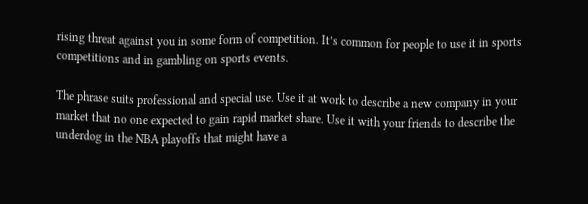rising threat against you in some form of competition. It’s common for people to use it in sports competitions and in gambling on sports events.

The phrase suits professional and special use. Use it at work to describe a new company in your market that no one expected to gain rapid market share. Use it with your friends to describe the underdog in the NBA playoffs that might have a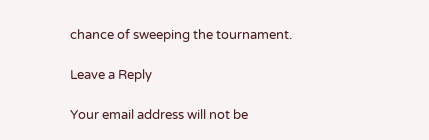chance of sweeping the tournament.

Leave a Reply

Your email address will not be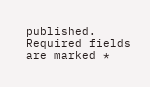published. Required fields are marked *